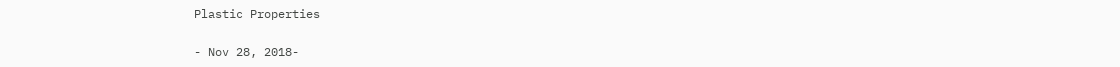Plastic Properties

- Nov 28, 2018-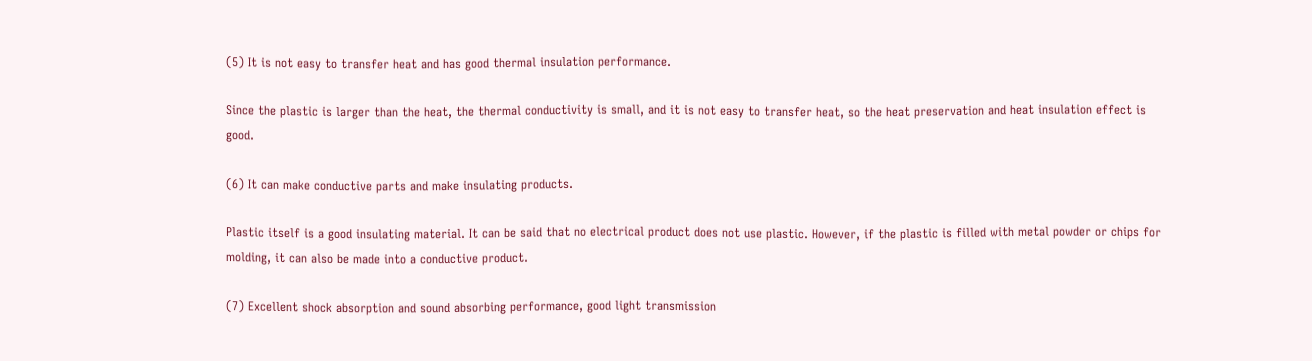(5) It is not easy to transfer heat and has good thermal insulation performance.

Since the plastic is larger than the heat, the thermal conductivity is small, and it is not easy to transfer heat, so the heat preservation and heat insulation effect is good.

(6) It can make conductive parts and make insulating products.

Plastic itself is a good insulating material. It can be said that no electrical product does not use plastic. However, if the plastic is filled with metal powder or chips for molding, it can also be made into a conductive product.

(7) Excellent shock absorption and sound absorbing performance, good light transmission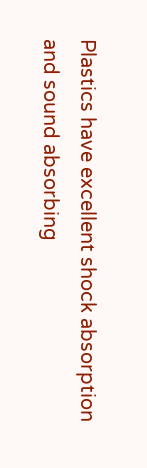Plastics have excellent shock absorption and sound absorbing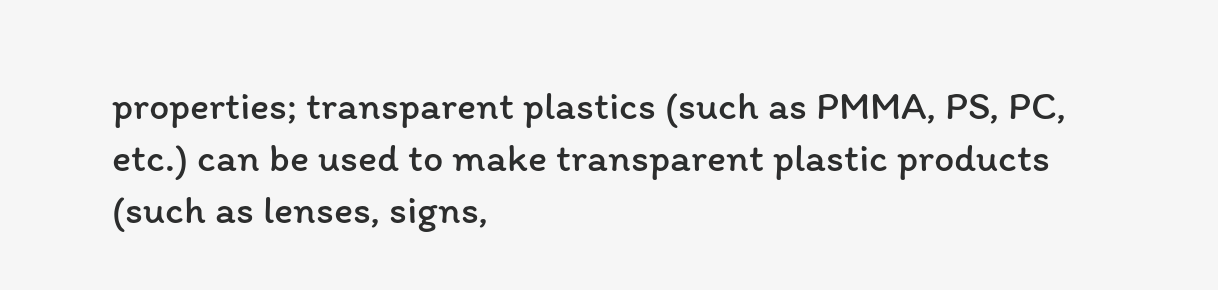properties; transparent plastics (such as PMMA, PS, PC, etc.) can be used to make transparent plastic products (such as lenses, signs,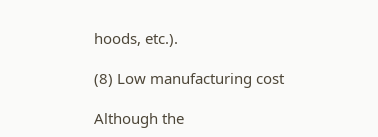hoods, etc.).

(8) Low manufacturing cost

Although the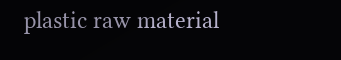plastic raw material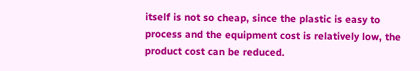itself is not so cheap, since the plastic is easy to process and the equipment cost is relatively low, the product cost can be reduced.